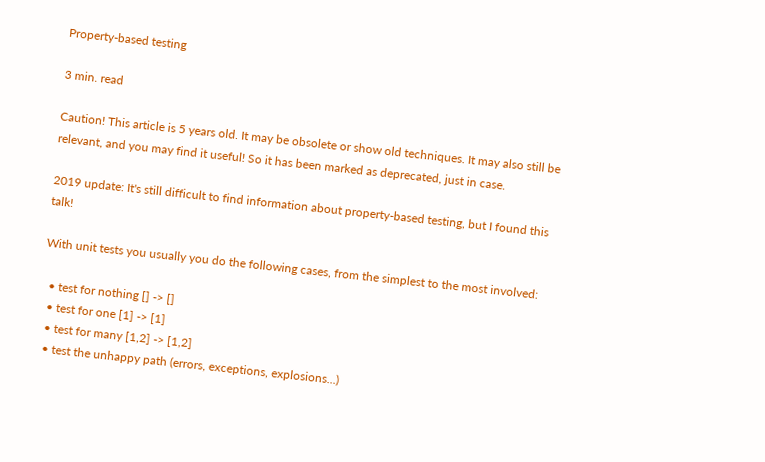Property-based testing

3 min. read

Caution! This article is 5 years old. It may be obsolete or show old techniques. It may also still be relevant, and you may find it useful! So it has been marked as deprecated, just in case.

2019 update: It's still difficult to find information about property-based testing, but I found this talk!

With unit tests you usually you do the following cases, from the simplest to the most involved:

  • test for nothing [] -> []
  • test for one [1] -> [1]
  • test for many [1,2] -> [1,2]
  • test the unhappy path (errors, exceptions, explosions...)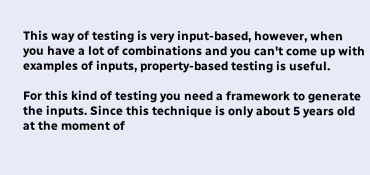This way of testing is very input-based, however, when you have a lot of combinations and you can't come up with examples of inputs, property-based testing is useful.

For this kind of testing you need a framework to generate the inputs. Since this technique is only about 5 years old at the moment of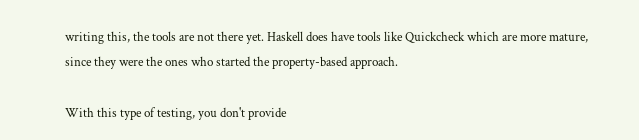writing this, the tools are not there yet. Haskell does have tools like Quickcheck which are more mature, since they were the ones who started the property-based approach.

With this type of testing, you don't provide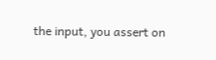the input, you assert on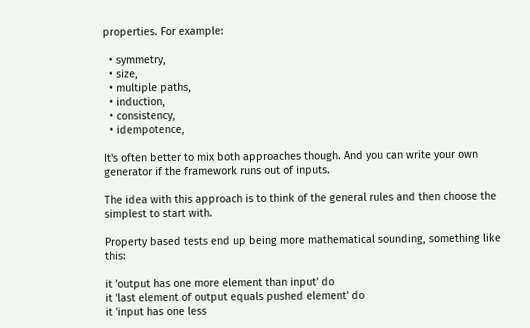properties. For example:

  • symmetry,
  • size,
  • multiple paths,
  • induction,
  • consistency,
  • idempotence,

It's often better to mix both approaches though. And you can write your own generator if the framework runs out of inputs.

The idea with this approach is to think of the general rules and then choose the simplest to start with.

Property based tests end up being more mathematical sounding, something like this:

it 'output has one more element than input' do
it 'last element of output equals pushed element' do
it 'input has one less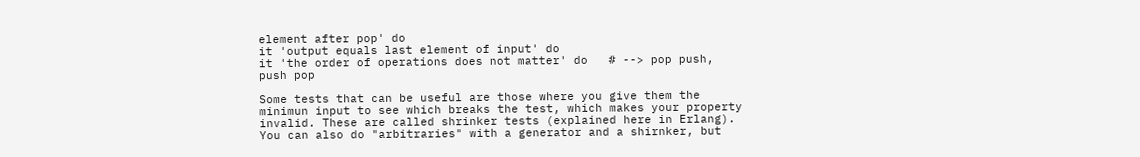element after pop' do
it 'output equals last element of input' do
it 'the order of operations does not matter' do   # --> pop push, push pop

Some tests that can be useful are those where you give them the minimun input to see which breaks the test, which makes your property invalid. These are called shrinker tests (explained here in Erlang). You can also do "arbitraries" with a generator and a shirnker, but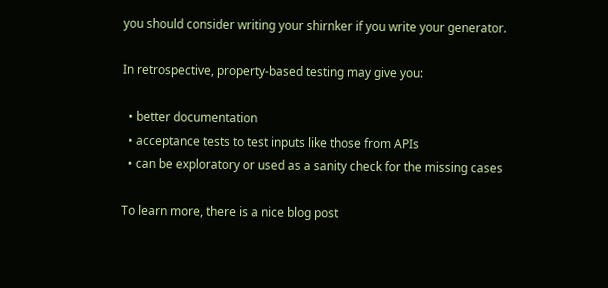you should consider writing your shirnker if you write your generator.

In retrospective, property-based testing may give you:

  • better documentation
  • acceptance tests to test inputs like those from APIs
  • can be exploratory or used as a sanity check for the missing cases

To learn more, there is a nice blog post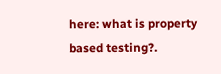here: what is property based testing?.